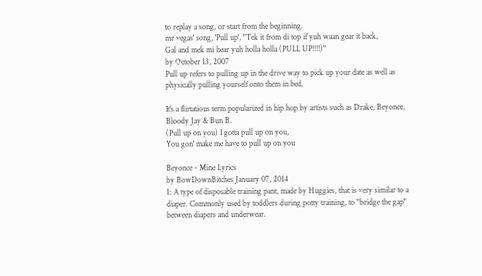to replay a song, or start from the beginning.
mr vegas' song, 'Pull up', "Tek it from di top if yuh waan gear it back,
Gal and mek mi hear yuh holla holla (PULL UP!!!!)"
by October 13, 2007
Pull up refers to pulling up in the drive way to pick up your date as well as physically pulling yourself onto them in bed.

It's a flirtatious term popularized in hip hop by artists such as Drake, Beyonce, Bloody Jay & Bun B.
(Pull up on you) I gotta pull up on you,
You gon' make me have to pull up on you

Beyonce - Mine Lyrics
by BowDownBitches January 07, 2014
1: A type of disposable training pant, made by Huggies, that is very similar to a diaper. Commonly used by toddlers during potty training, to "bridge the gap" between diapers and underwear.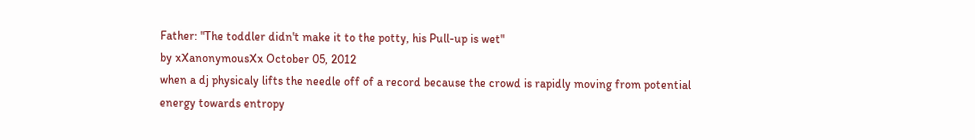Father: "The toddler didn't make it to the potty, his Pull-up is wet"
by xXanonymousXx October 05, 2012
when a dj physicaly lifts the needle off of a record because the crowd is rapidly moving from potential energy towards entropy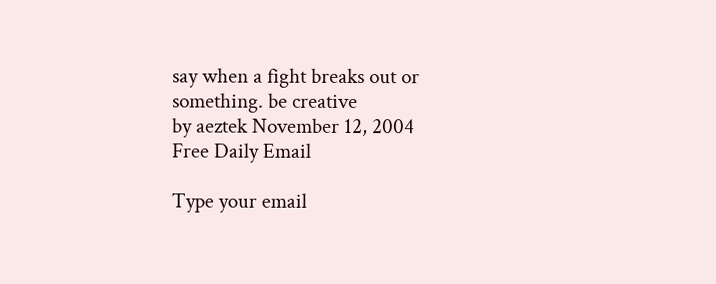say when a fight breaks out or something. be creative
by aeztek November 12, 2004
Free Daily Email

Type your email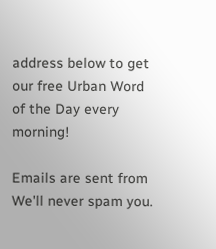address below to get our free Urban Word of the Day every morning!

Emails are sent from We'll never spam you.